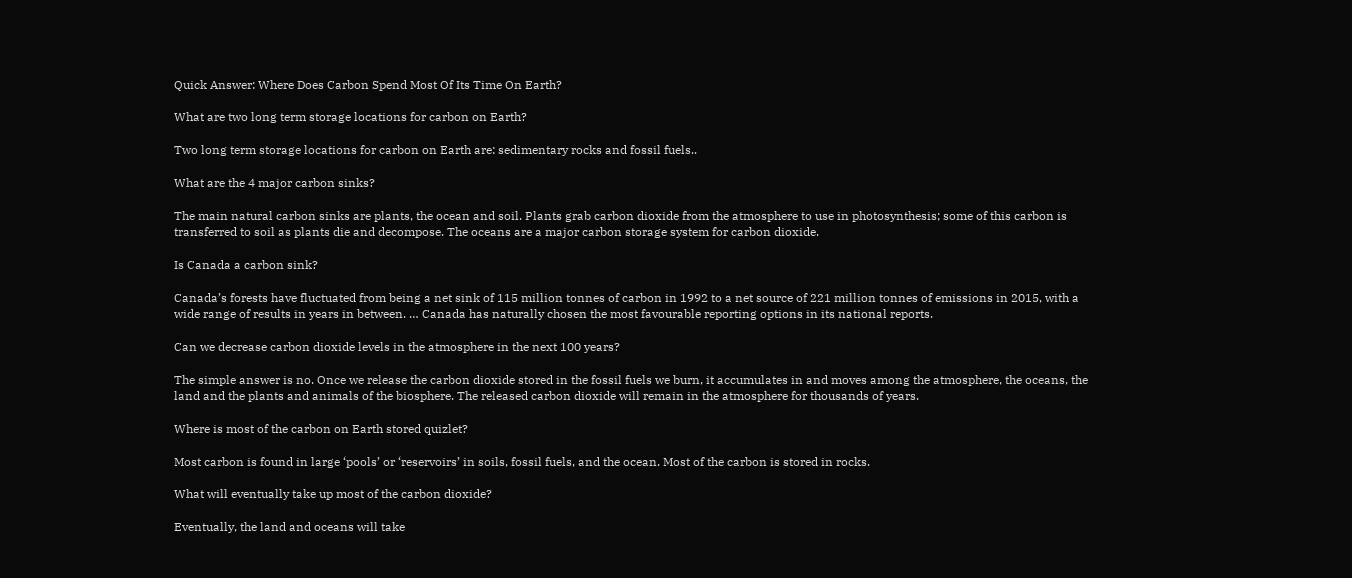Quick Answer: Where Does Carbon Spend Most Of Its Time On Earth?

What are two long term storage locations for carbon on Earth?

Two long term storage locations for carbon on Earth are: sedimentary rocks and fossil fuels..

What are the 4 major carbon sinks?

The main natural carbon sinks are plants, the ocean and soil. Plants grab carbon dioxide from the atmosphere to use in photosynthesis; some of this carbon is transferred to soil as plants die and decompose. The oceans are a major carbon storage system for carbon dioxide.

Is Canada a carbon sink?

Canada’s forests have fluctuated from being a net sink of 115 million tonnes of carbon in 1992 to a net source of 221 million tonnes of emissions in 2015, with a wide range of results in years in between. … Canada has naturally chosen the most favourable reporting options in its national reports.

Can we decrease carbon dioxide levels in the atmosphere in the next 100 years?

The simple answer is no. Once we release the carbon dioxide stored in the fossil fuels we burn, it accumulates in and moves among the atmosphere, the oceans, the land and the plants and animals of the biosphere. The released carbon dioxide will remain in the atmosphere for thousands of years.

Where is most of the carbon on Earth stored quizlet?

Most carbon is found in large ‘pools’ or ‘reservoirs’ in soils, fossil fuels, and the ocean. Most of the carbon is stored in rocks.

What will eventually take up most of the carbon dioxide?

Eventually, the land and oceans will take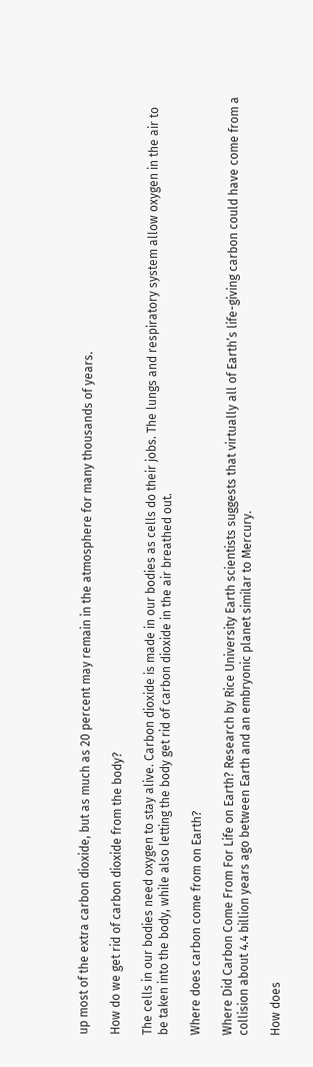up most of the extra carbon dioxide, but as much as 20 percent may remain in the atmosphere for many thousands of years.

How do we get rid of carbon dioxide from the body?

The cells in our bodies need oxygen to stay alive. Carbon dioxide is made in our bodies as cells do their jobs. The lungs and respiratory system allow oxygen in the air to be taken into the body, while also letting the body get rid of carbon dioxide in the air breathed out.

Where does carbon come from on Earth?

Where Did Carbon Come From For Life on Earth? Research by Rice University Earth scientists suggests that virtually all of Earth’s life-giving carbon could have come from a collision about 4.4 billion years ago between Earth and an embryonic planet similar to Mercury.

How does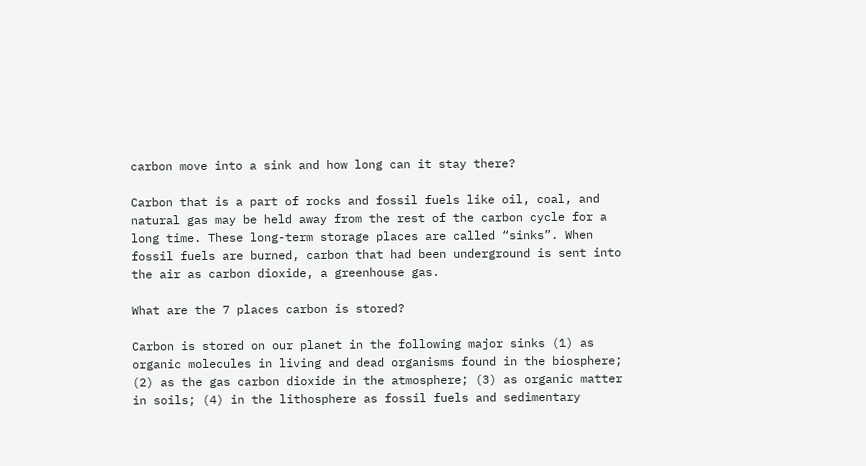carbon move into a sink and how long can it stay there?

Carbon that is a part of rocks and fossil fuels like oil, coal, and natural gas may be held away from the rest of the carbon cycle for a long time. These long-term storage places are called “sinks”. When fossil fuels are burned, carbon that had been underground is sent into the air as carbon dioxide, a greenhouse gas.

What are the 7 places carbon is stored?

Carbon is stored on our planet in the following major sinks (1) as organic molecules in living and dead organisms found in the biosphere; (2) as the gas carbon dioxide in the atmosphere; (3) as organic matter in soils; (4) in the lithosphere as fossil fuels and sedimentary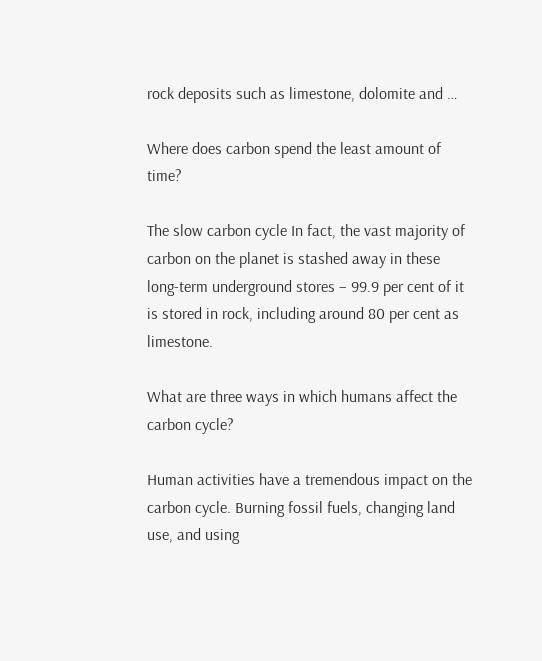rock deposits such as limestone, dolomite and …

Where does carbon spend the least amount of time?

The slow carbon cycle In fact, the vast majority of carbon on the planet is stashed away in these long-term underground stores – 99.9 per cent of it is stored in rock, including around 80 per cent as limestone.

What are three ways in which humans affect the carbon cycle?

Human activities have a tremendous impact on the carbon cycle. Burning fossil fuels, changing land use, and using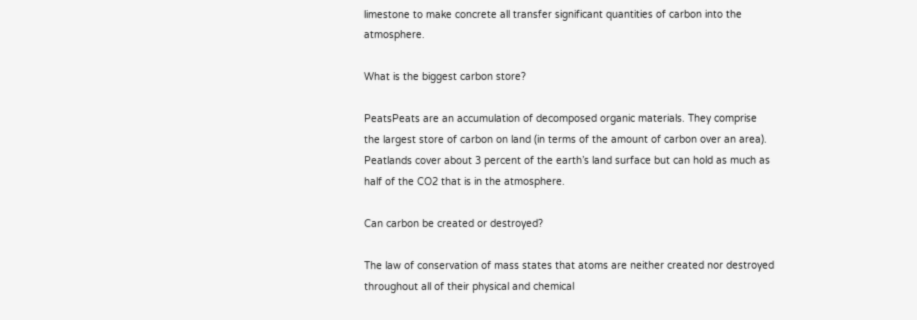limestone to make concrete all transfer significant quantities of carbon into the atmosphere.

What is the biggest carbon store?

PeatsPeats are an accumulation of decomposed organic materials. They comprise the largest store of carbon on land (in terms of the amount of carbon over an area). Peatlands cover about 3 percent of the earth’s land surface but can hold as much as half of the CO2 that is in the atmosphere.

Can carbon be created or destroyed?

The law of conservation of mass states that atoms are neither created nor destroyed throughout all of their physical and chemical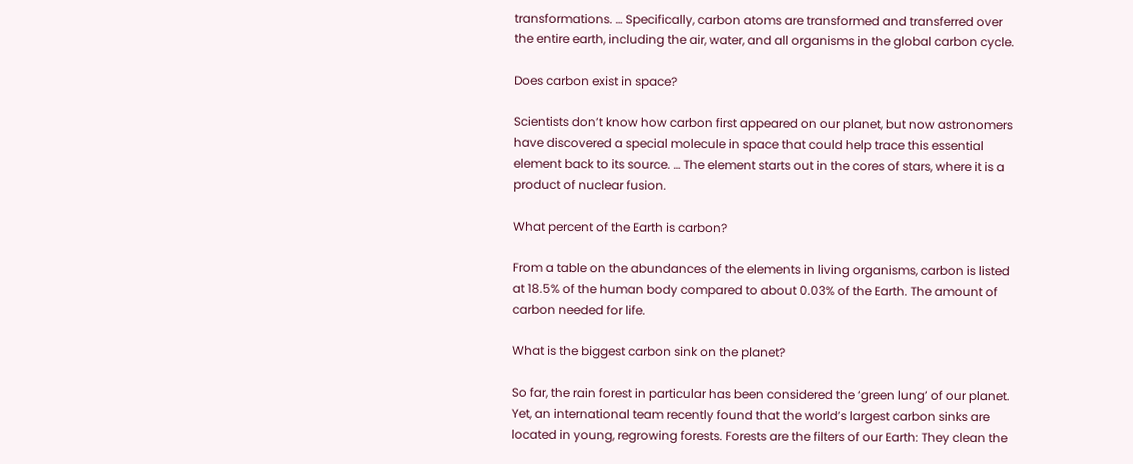transformations. … Specifically, carbon atoms are transformed and transferred over the entire earth, including the air, water, and all organisms in the global carbon cycle.

Does carbon exist in space?

Scientists don’t know how carbon first appeared on our planet, but now astronomers have discovered a special molecule in space that could help trace this essential element back to its source. … The element starts out in the cores of stars, where it is a product of nuclear fusion.

What percent of the Earth is carbon?

From a table on the abundances of the elements in living organisms, carbon is listed at 18.5% of the human body compared to about 0.03% of the Earth. The amount of carbon needed for life.

What is the biggest carbon sink on the planet?

So far, the rain forest in particular has been considered the ‘green lung’ of our planet. Yet, an international team recently found that the world’s largest carbon sinks are located in young, regrowing forests. Forests are the filters of our Earth: They clean the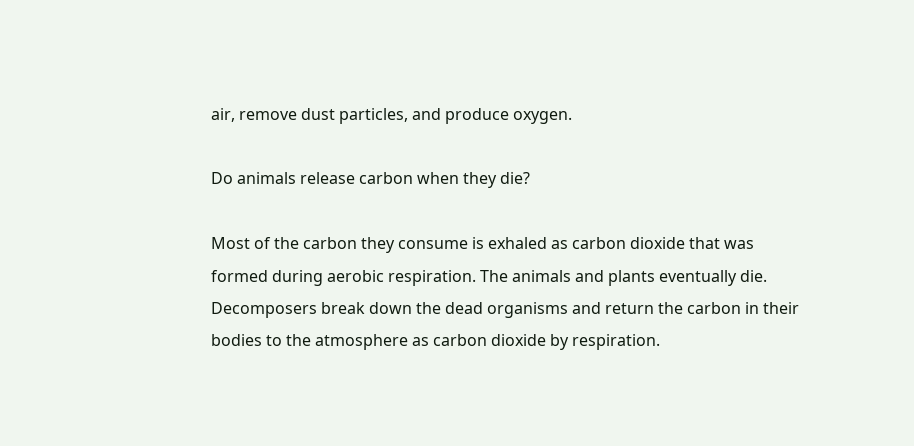air, remove dust particles, and produce oxygen.

Do animals release carbon when they die?

Most of the carbon they consume is exhaled as carbon dioxide that was formed during aerobic respiration. The animals and plants eventually die. Decomposers break down the dead organisms and return the carbon in their bodies to the atmosphere as carbon dioxide by respiration.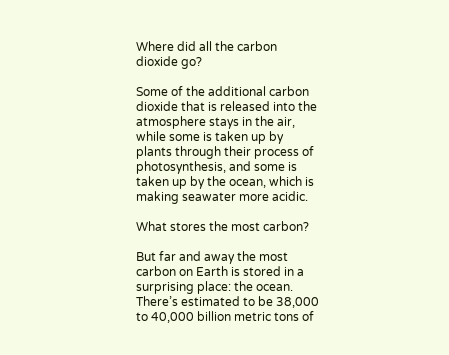Where did all the carbon dioxide go?

Some of the additional carbon dioxide that is released into the atmosphere stays in the air, while some is taken up by plants through their process of photosynthesis, and some is taken up by the ocean, which is making seawater more acidic.

What stores the most carbon?

But far and away the most carbon on Earth is stored in a surprising place: the ocean. There’s estimated to be 38,000 to 40,000 billion metric tons of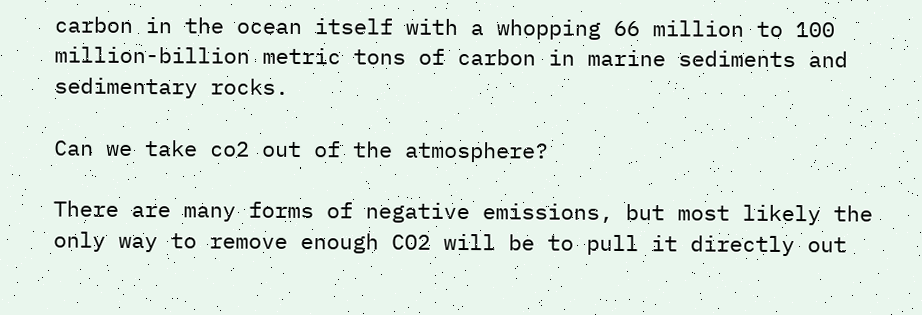carbon in the ocean itself with a whopping 66 million to 100 million-billion metric tons of carbon in marine sediments and sedimentary rocks.

Can we take co2 out of the atmosphere?

There are many forms of negative emissions, but most likely the only way to remove enough CO2 will be to pull it directly out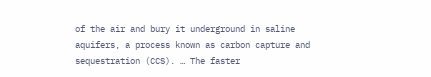of the air and bury it underground in saline aquifers, a process known as carbon capture and sequestration (CCS). … The faster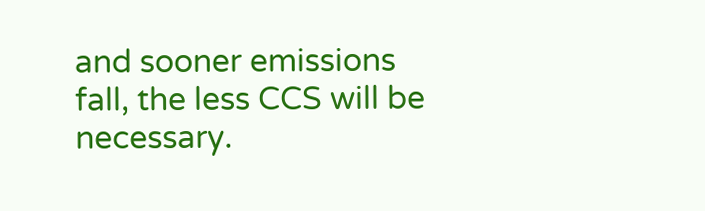and sooner emissions fall, the less CCS will be necessary.